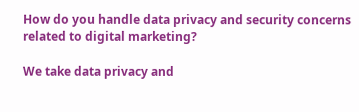How do you handle data privacy and security concerns related to digital marketing?

We take data privacy and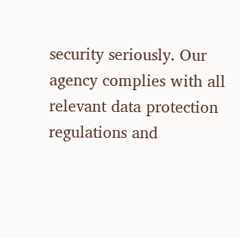security seriously. Our agency complies with all relevant data protection regulations and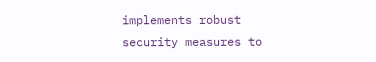implements robust security measures to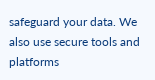safeguard your data. We also use secure tools and platforms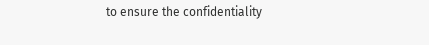to ensure the confidentiality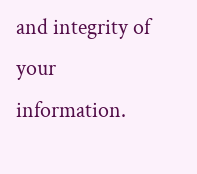and integrity of your information.